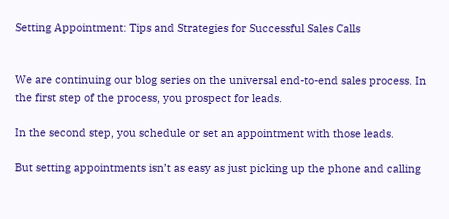Setting Appointment: Tips and Strategies for Successful Sales Calls


We are continuing our blog series on the universal end-to-end sales process. In the first step of the process, you prospect for leads.

In the second step, you schedule or set an appointment with those leads.

But setting appointments isn’t as easy as just picking up the phone and calling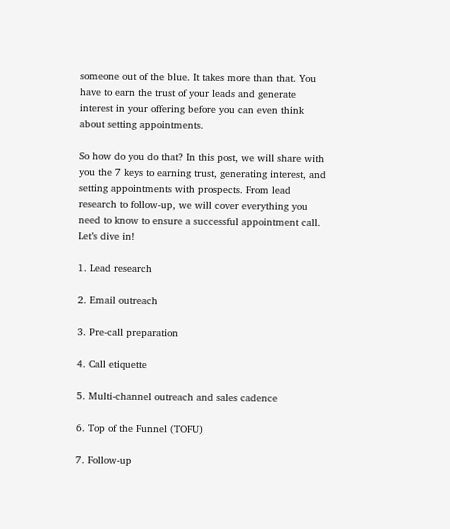someone out of the blue. It takes more than that. You have to earn the trust of your leads and generate interest in your offering before you can even think about setting appointments.

So how do you do that? In this post, we will share with you the 7 keys to earning trust, generating interest, and setting appointments with prospects. From lead research to follow-up, we will cover everything you need to know to ensure a successful appointment call. Let’s dive in!

1. Lead research

2. Email outreach

3. Pre-call preparation

4. Call etiquette

5. Multi-channel outreach and sales cadence

6. Top of the Funnel (TOFU)

7. Follow-up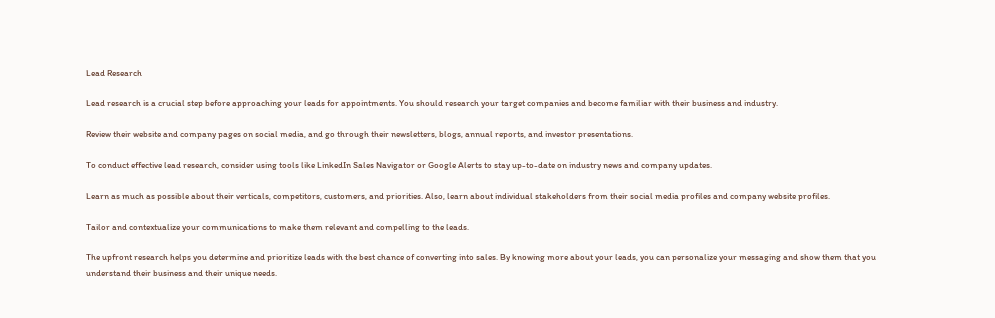Lead Research

Lead research is a crucial step before approaching your leads for appointments. You should research your target companies and become familiar with their business and industry.

Review their website and company pages on social media, and go through their newsletters, blogs, annual reports, and investor presentations.

To conduct effective lead research, consider using tools like LinkedIn Sales Navigator or Google Alerts to stay up-to-date on industry news and company updates.

Learn as much as possible about their verticals, competitors, customers, and priorities. Also, learn about individual stakeholders from their social media profiles and company website profiles.

Tailor and contextualize your communications to make them relevant and compelling to the leads.

The upfront research helps you determine and prioritize leads with the best chance of converting into sales. By knowing more about your leads, you can personalize your messaging and show them that you understand their business and their unique needs.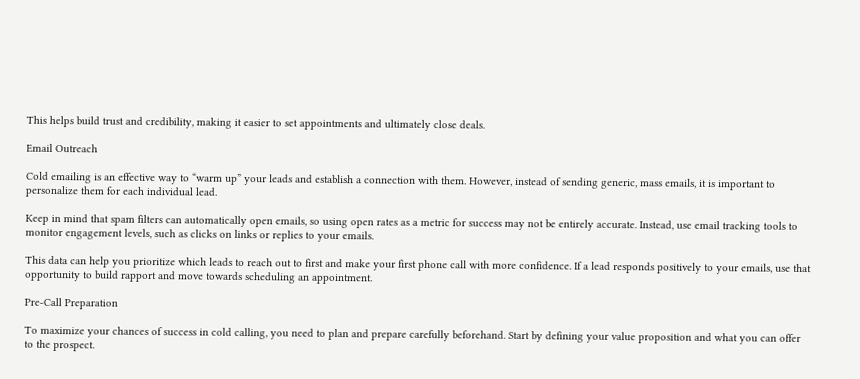This helps build trust and credibility, making it easier to set appointments and ultimately close deals.

Email Outreach

Cold emailing is an effective way to “warm up” your leads and establish a connection with them. However, instead of sending generic, mass emails, it is important to personalize them for each individual lead.

Keep in mind that spam filters can automatically open emails, so using open rates as a metric for success may not be entirely accurate. Instead, use email tracking tools to monitor engagement levels, such as clicks on links or replies to your emails.

This data can help you prioritize which leads to reach out to first and make your first phone call with more confidence. If a lead responds positively to your emails, use that opportunity to build rapport and move towards scheduling an appointment.

Pre-Call Preparation

To maximize your chances of success in cold calling, you need to plan and prepare carefully beforehand. Start by defining your value proposition and what you can offer to the prospect.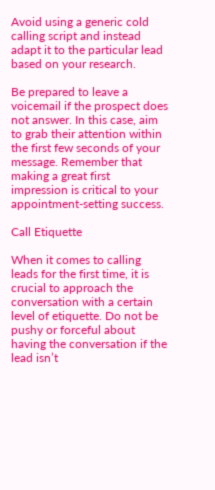Avoid using a generic cold calling script and instead adapt it to the particular lead based on your research.

Be prepared to leave a voicemail if the prospect does not answer. In this case, aim to grab their attention within the first few seconds of your message. Remember that making a great first impression is critical to your appointment-setting success.

Call Etiquette

When it comes to calling leads for the first time, it is crucial to approach the conversation with a certain level of etiquette. Do not be pushy or forceful about having the conversation if the lead isn’t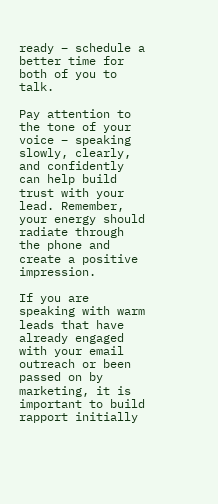ready – schedule a better time for both of you to talk.

Pay attention to the tone of your voice – speaking slowly, clearly, and confidently can help build trust with your lead. Remember, your energy should radiate through the phone and create a positive impression.

If you are speaking with warm leads that have already engaged with your email outreach or been passed on by marketing, it is important to build rapport initially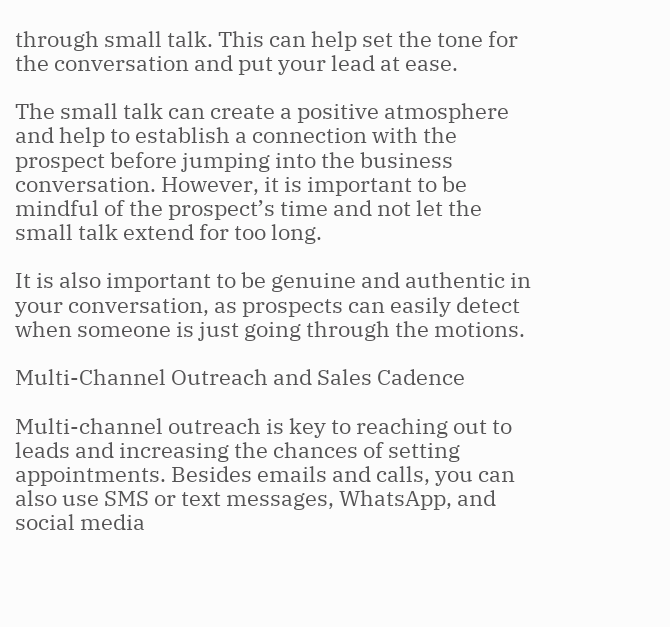through small talk. This can help set the tone for the conversation and put your lead at ease.

The small talk can create a positive atmosphere and help to establish a connection with the prospect before jumping into the business conversation. However, it is important to be mindful of the prospect’s time and not let the small talk extend for too long.

It is also important to be genuine and authentic in your conversation, as prospects can easily detect when someone is just going through the motions.

Multi-Channel Outreach and Sales Cadence

Multi-channel outreach is key to reaching out to leads and increasing the chances of setting appointments. Besides emails and calls, you can also use SMS or text messages, WhatsApp, and social media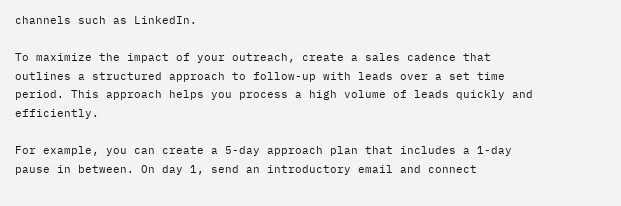channels such as LinkedIn.

To maximize the impact of your outreach, create a sales cadence that outlines a structured approach to follow-up with leads over a set time period. This approach helps you process a high volume of leads quickly and efficiently.

For example, you can create a 5-day approach plan that includes a 1-day pause in between. On day 1, send an introductory email and connect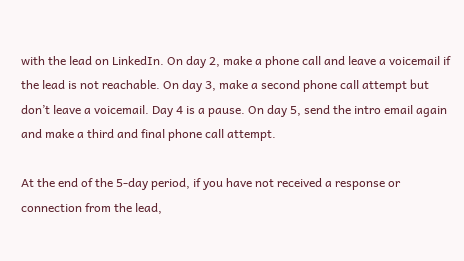with the lead on LinkedIn. On day 2, make a phone call and leave a voicemail if the lead is not reachable. On day 3, make a second phone call attempt but don’t leave a voicemail. Day 4 is a pause. On day 5, send the intro email again and make a third and final phone call attempt.

At the end of the 5-day period, if you have not received a response or connection from the lead,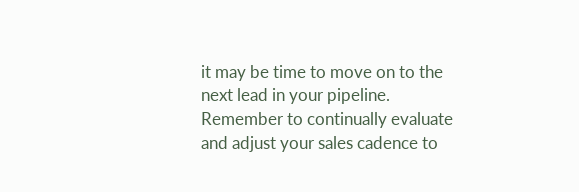it may be time to move on to the next lead in your pipeline. Remember to continually evaluate and adjust your sales cadence to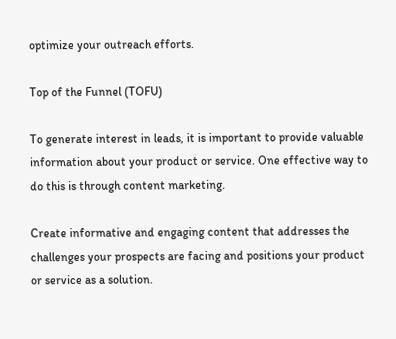optimize your outreach efforts.

Top of the Funnel (TOFU)

To generate interest in leads, it is important to provide valuable information about your product or service. One effective way to do this is through content marketing.

Create informative and engaging content that addresses the challenges your prospects are facing and positions your product or service as a solution.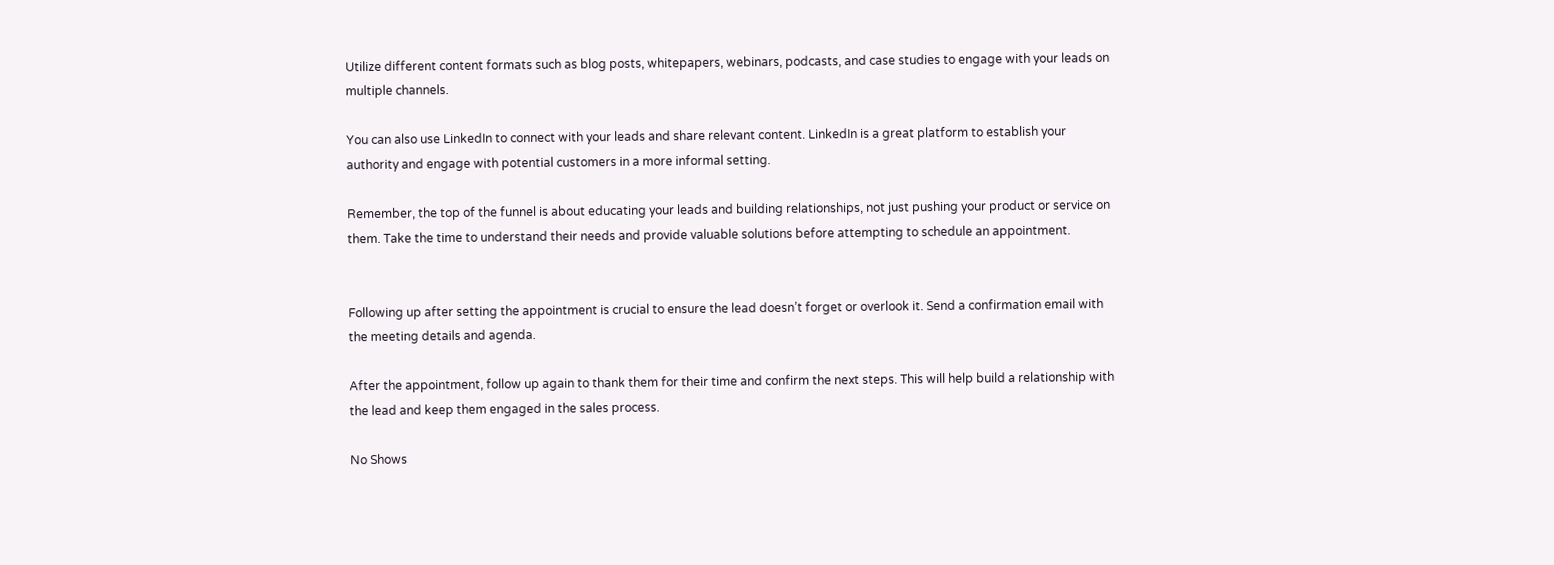Utilize different content formats such as blog posts, whitepapers, webinars, podcasts, and case studies to engage with your leads on multiple channels.

You can also use LinkedIn to connect with your leads and share relevant content. LinkedIn is a great platform to establish your authority and engage with potential customers in a more informal setting.

Remember, the top of the funnel is about educating your leads and building relationships, not just pushing your product or service on them. Take the time to understand their needs and provide valuable solutions before attempting to schedule an appointment.


Following up after setting the appointment is crucial to ensure the lead doesn’t forget or overlook it. Send a confirmation email with the meeting details and agenda.

After the appointment, follow up again to thank them for their time and confirm the next steps. This will help build a relationship with the lead and keep them engaged in the sales process.

No Shows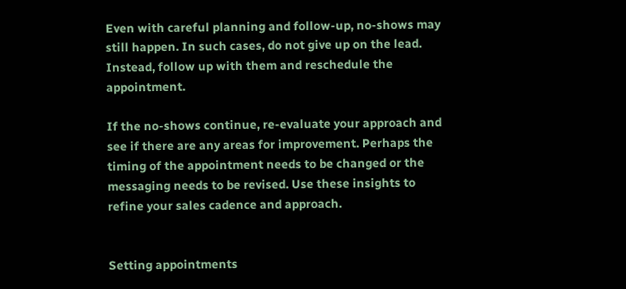Even with careful planning and follow-up, no-shows may still happen. In such cases, do not give up on the lead. Instead, follow up with them and reschedule the appointment.

If the no-shows continue, re-evaluate your approach and see if there are any areas for improvement. Perhaps the timing of the appointment needs to be changed or the messaging needs to be revised. Use these insights to refine your sales cadence and approach.


Setting appointments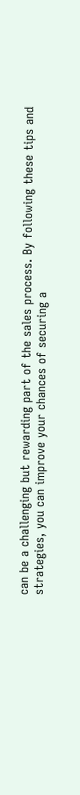can be a challenging but rewarding part of the sales process. By following these tips and strategies, you can improve your chances of securing a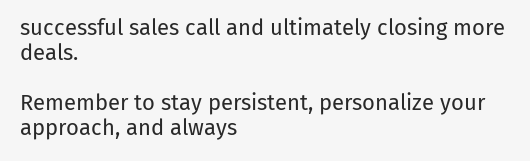successful sales call and ultimately closing more deals.

Remember to stay persistent, personalize your approach, and always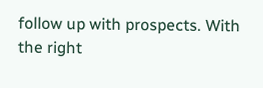follow up with prospects. With the right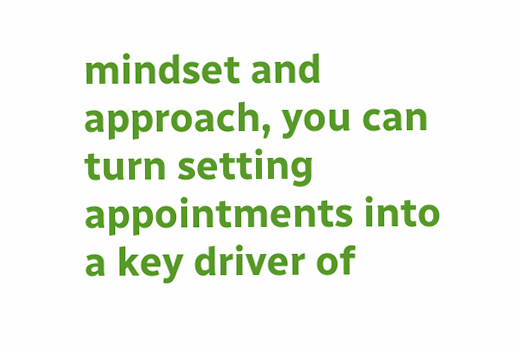mindset and approach, you can turn setting appointments into a key driver of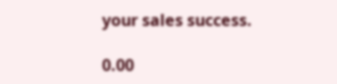your sales success.

0.00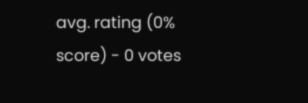avg. rating (0% score) - 0 votes